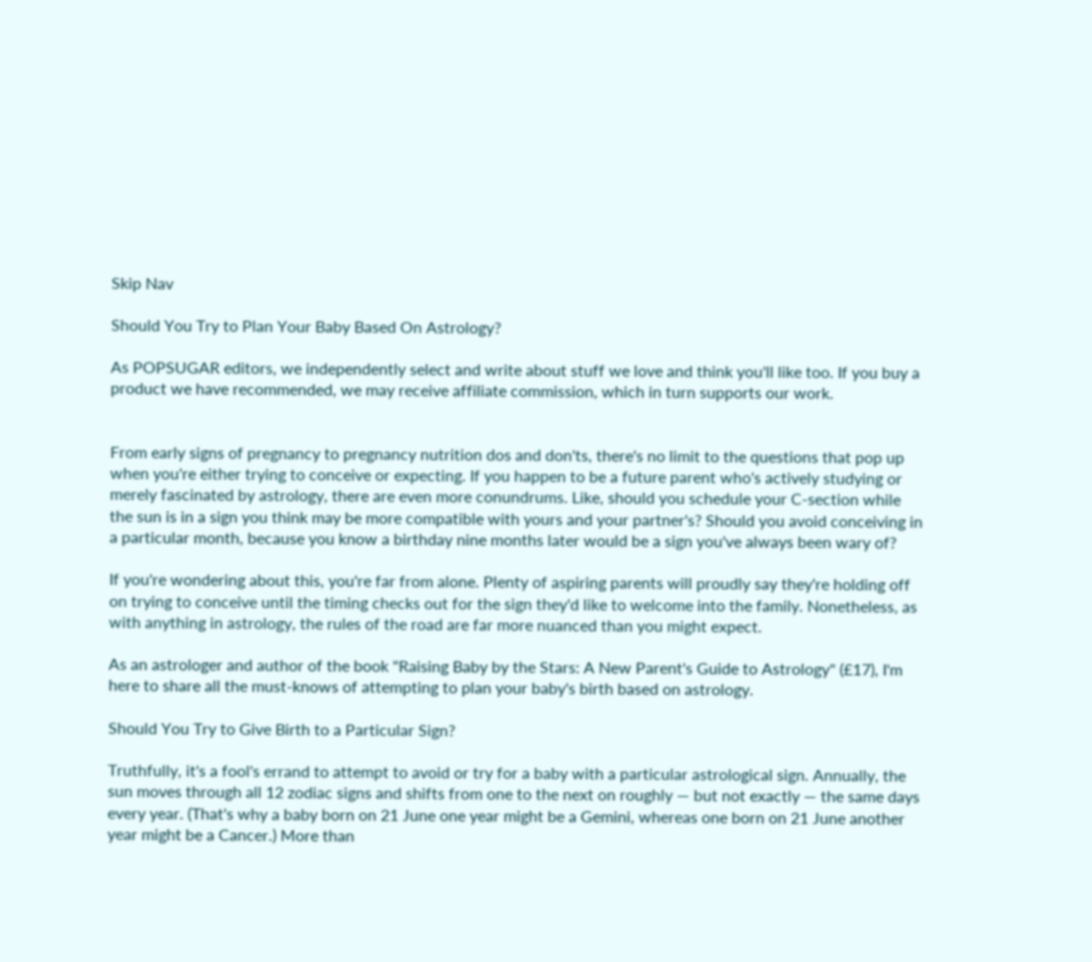Skip Nav

Should You Try to Plan Your Baby Based On Astrology?

As POPSUGAR editors, we independently select and write about stuff we love and think you'll like too. If you buy a product we have recommended, we may receive affiliate commission, which in turn supports our work.


From early signs of pregnancy to pregnancy nutrition dos and don'ts, there's no limit to the questions that pop up when you're either trying to conceive or expecting. If you happen to be a future parent who's actively studying or merely fascinated by astrology, there are even more conundrums. Like, should you schedule your C-section while the sun is in a sign you think may be more compatible with yours and your partner's? Should you avoid conceiving in a particular month, because you know a birthday nine months later would be a sign you've always been wary of?

If you're wondering about this, you're far from alone. Plenty of aspiring parents will proudly say they're holding off on trying to conceive until the timing checks out for the sign they'd like to welcome into the family. Nonetheless, as with anything in astrology, the rules of the road are far more nuanced than you might expect.

As an astrologer and author of the book "Raising Baby by the Stars: A New Parent's Guide to Astrology" (£17), I'm here to share all the must-knows of attempting to plan your baby's birth based on astrology.

Should You Try to Give Birth to a Particular Sign?

Truthfully, it's a fool's errand to attempt to avoid or try for a baby with a particular astrological sign. Annually, the sun moves through all 12 zodiac signs and shifts from one to the next on roughly — but not exactly — the same days every year. (That's why a baby born on 21 June one year might be a Gemini, whereas one born on 21 June another year might be a Cancer.) More than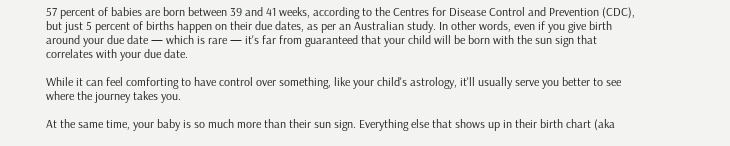57 percent of babies are born between 39 and 41 weeks, according to the Centres for Disease Control and Prevention (CDC), but just 5 percent of births happen on their due dates, as per an Australian study. In other words, even if you give birth around your due date — which is rare — it's far from guaranteed that your child will be born with the sun sign that correlates with your due date.

While it can feel comforting to have control over something, like your child's astrology, it'll usually serve you better to see where the journey takes you.

At the same time, your baby is so much more than their sun sign. Everything else that shows up in their birth chart (aka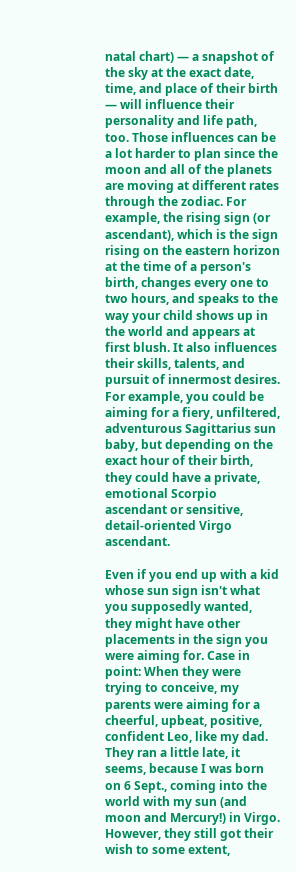natal chart) — a snapshot of the sky at the exact date, time, and place of their birth — will influence their personality and life path, too. Those influences can be a lot harder to plan since the moon and all of the planets are moving at different rates through the zodiac. For example, the rising sign (or ascendant), which is the sign rising on the eastern horizon at the time of a person's birth, changes every one to two hours, and speaks to the way your child shows up in the world and appears at first blush. It also influences their skills, talents, and pursuit of innermost desires. For example, you could be aiming for a fiery, unfiltered, adventurous Sagittarius sun baby, but depending on the exact hour of their birth, they could have a private, emotional Scorpio ascendant or sensitive, detail-oriented Virgo ascendant.

Even if you end up with a kid whose sun sign isn't what you supposedly wanted, they might have other placements in the sign you were aiming for. Case in point: When they were trying to conceive, my parents were aiming for a cheerful, upbeat, positive, confident Leo, like my dad. They ran a little late, it seems, because I was born on 6 Sept., coming into the world with my sun (and moon and Mercury!) in Virgo. However, they still got their wish to some extent,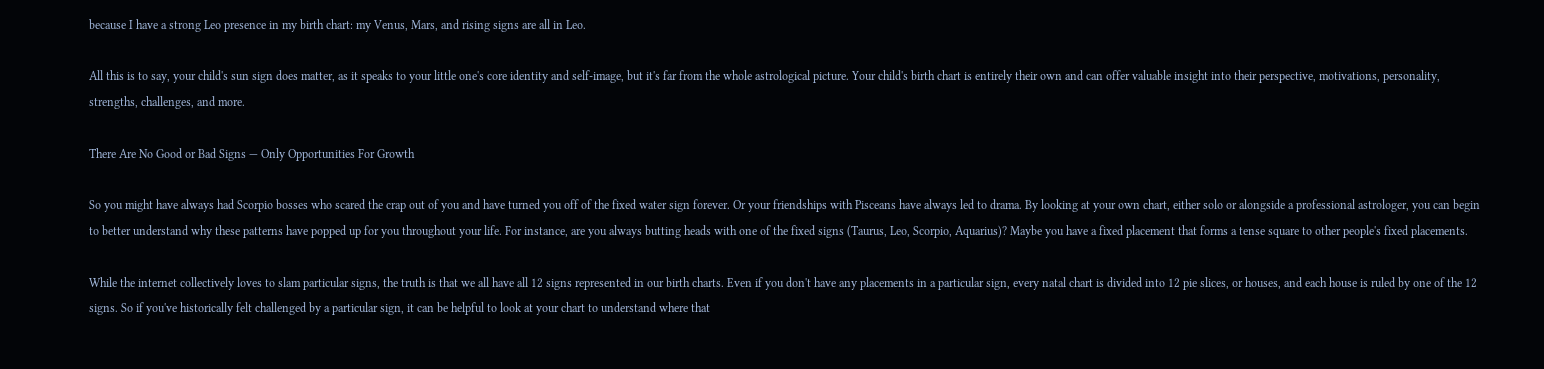because I have a strong Leo presence in my birth chart: my Venus, Mars, and rising signs are all in Leo.

All this is to say, your child's sun sign does matter, as it speaks to your little one's core identity and self-image, but it's far from the whole astrological picture. Your child's birth chart is entirely their own and can offer valuable insight into their perspective, motivations, personality, strengths, challenges, and more.

There Are No Good or Bad Signs — Only Opportunities For Growth

So you might have always had Scorpio bosses who scared the crap out of you and have turned you off of the fixed water sign forever. Or your friendships with Pisceans have always led to drama. By looking at your own chart, either solo or alongside a professional astrologer, you can begin to better understand why these patterns have popped up for you throughout your life. For instance, are you always butting heads with one of the fixed signs (Taurus, Leo, Scorpio, Aquarius)? Maybe you have a fixed placement that forms a tense square to other people's fixed placements.

While the internet collectively loves to slam particular signs, the truth is that we all have all 12 signs represented in our birth charts. Even if you don't have any placements in a particular sign, every natal chart is divided into 12 pie slices, or houses, and each house is ruled by one of the 12 signs. So if you've historically felt challenged by a particular sign, it can be helpful to look at your chart to understand where that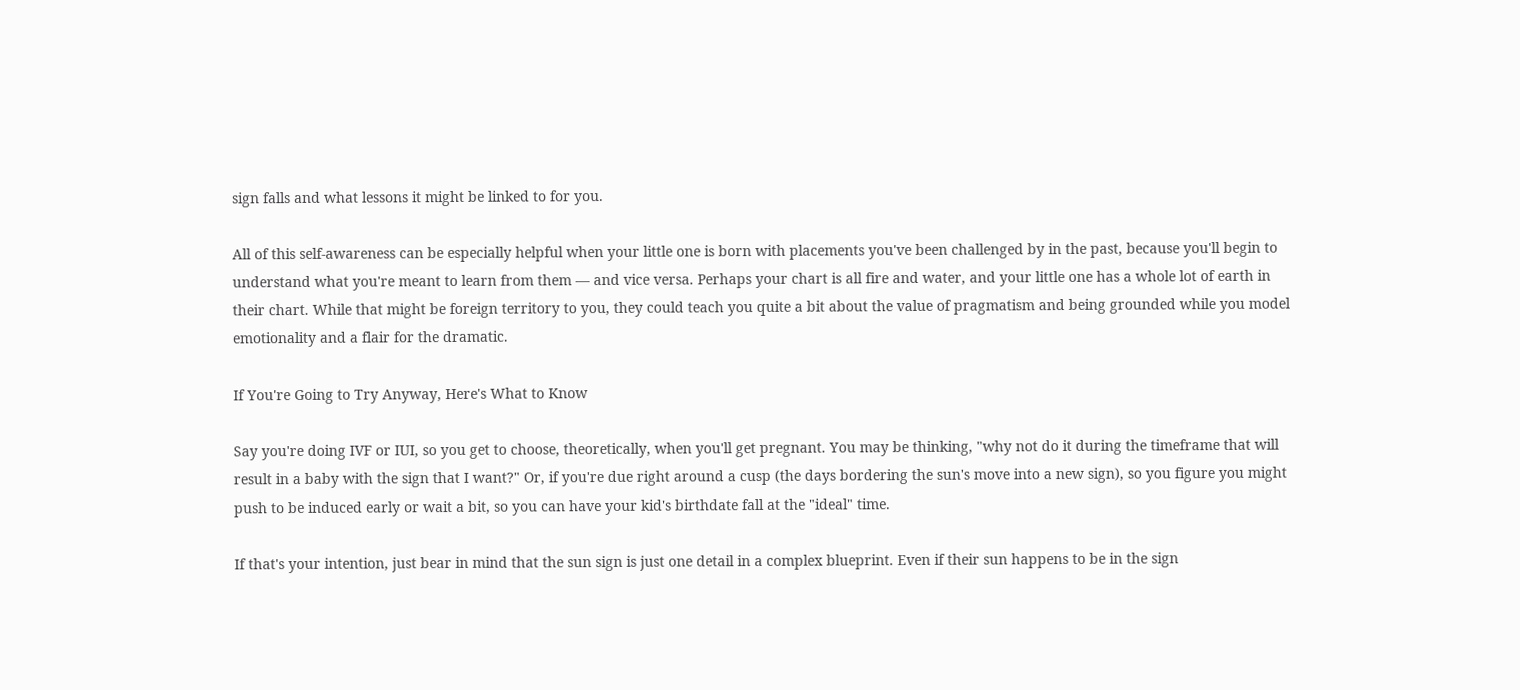sign falls and what lessons it might be linked to for you.

All of this self-awareness can be especially helpful when your little one is born with placements you've been challenged by in the past, because you'll begin to understand what you're meant to learn from them — and vice versa. Perhaps your chart is all fire and water, and your little one has a whole lot of earth in their chart. While that might be foreign territory to you, they could teach you quite a bit about the value of pragmatism and being grounded while you model emotionality and a flair for the dramatic.

If You're Going to Try Anyway, Here's What to Know

Say you're doing IVF or IUI, so you get to choose, theoretically, when you'll get pregnant. You may be thinking, "why not do it during the timeframe that will result in a baby with the sign that I want?" Or, if you're due right around a cusp (the days bordering the sun's move into a new sign), so you figure you might push to be induced early or wait a bit, so you can have your kid's birthdate fall at the "ideal" time.

If that's your intention, just bear in mind that the sun sign is just one detail in a complex blueprint. Even if their sun happens to be in the sign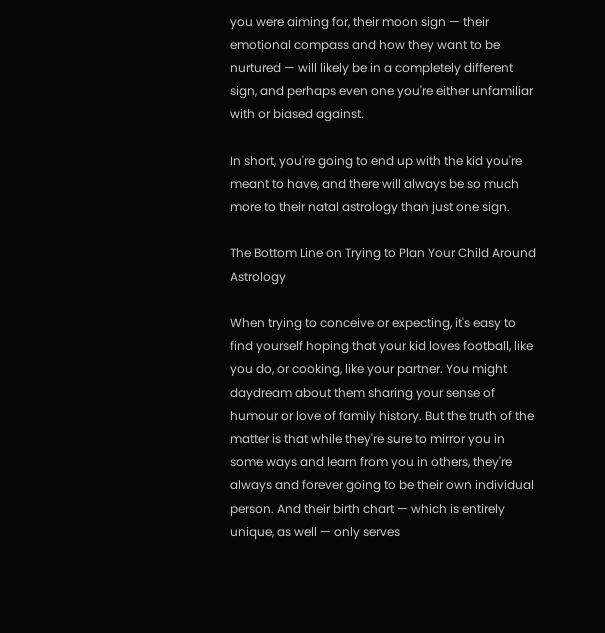you were aiming for, their moon sign — their emotional compass and how they want to be nurtured — will likely be in a completely different sign, and perhaps even one you're either unfamiliar with or biased against.

In short, you're going to end up with the kid you're meant to have, and there will always be so much more to their natal astrology than just one sign.

The Bottom Line on Trying to Plan Your Child Around Astrology

When trying to conceive or expecting, it's easy to find yourself hoping that your kid loves football, like you do, or cooking, like your partner. You might daydream about them sharing your sense of humour or love of family history. But the truth of the matter is that while they're sure to mirror you in some ways and learn from you in others, they're always and forever going to be their own individual person. And their birth chart — which is entirely unique, as well — only serves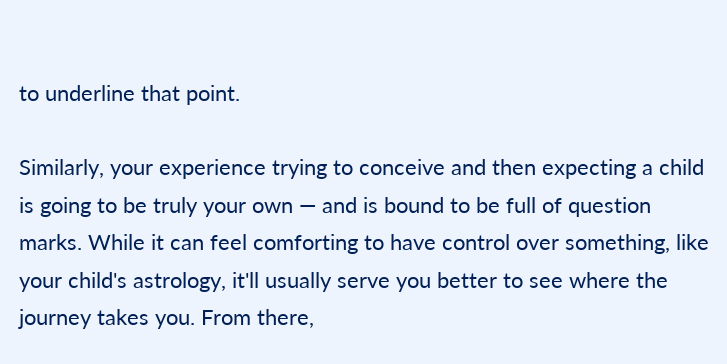to underline that point.

Similarly, your experience trying to conceive and then expecting a child is going to be truly your own — and is bound to be full of question marks. While it can feel comforting to have control over something, like your child's astrology, it'll usually serve you better to see where the journey takes you. From there,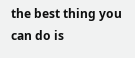the best thing you can do is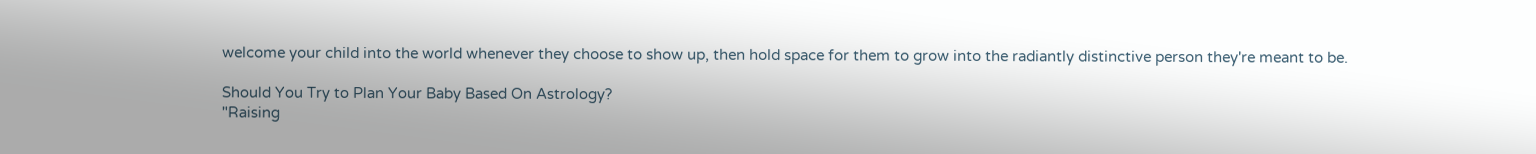welcome your child into the world whenever they choose to show up, then hold space for them to grow into the radiantly distinctive person they're meant to be.

Should You Try to Plan Your Baby Based On Astrology?
"Raising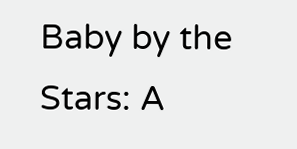Baby by the Stars: A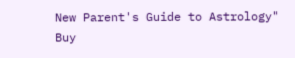New Parent's Guide to Astrology"
Buy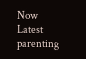Now
Latest parenting